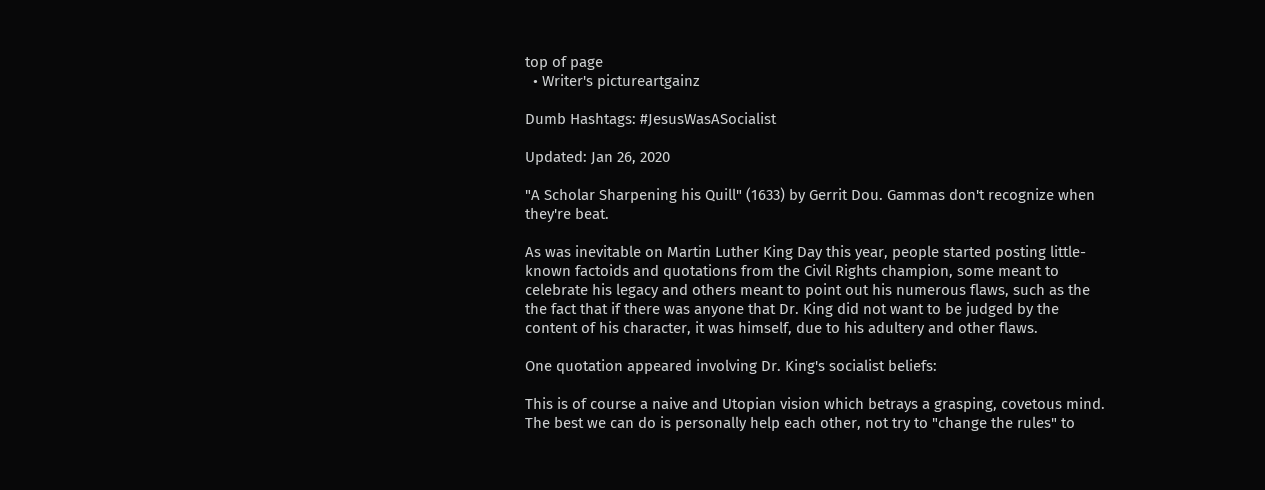top of page
  • Writer's pictureartgainz

Dumb Hashtags: #JesusWasASocialist

Updated: Jan 26, 2020

"A Scholar Sharpening his Quill" (1633) by Gerrit Dou. Gammas don't recognize when they're beat.

As was inevitable on Martin Luther King Day this year, people started posting little-known factoids and quotations from the Civil Rights champion, some meant to celebrate his legacy and others meant to point out his numerous flaws, such as the the fact that if there was anyone that Dr. King did not want to be judged by the content of his character, it was himself, due to his adultery and other flaws.

One quotation appeared involving Dr. King's socialist beliefs:

This is of course a naive and Utopian vision which betrays a grasping, covetous mind. The best we can do is personally help each other, not try to "change the rules" to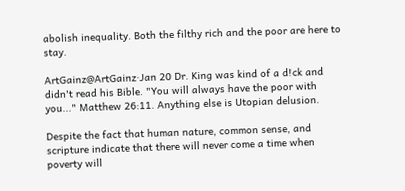abolish inequality. Both the filthy rich and the poor are here to stay.

ArtGainz@ArtGainz·Jan 20 Dr. King was kind of a d!ck and didn't read his Bible. "You will always have the poor with you..." Matthew 26:11. Anything else is Utopian delusion.

Despite the fact that human nature, common sense, and scripture indicate that there will never come a time when poverty will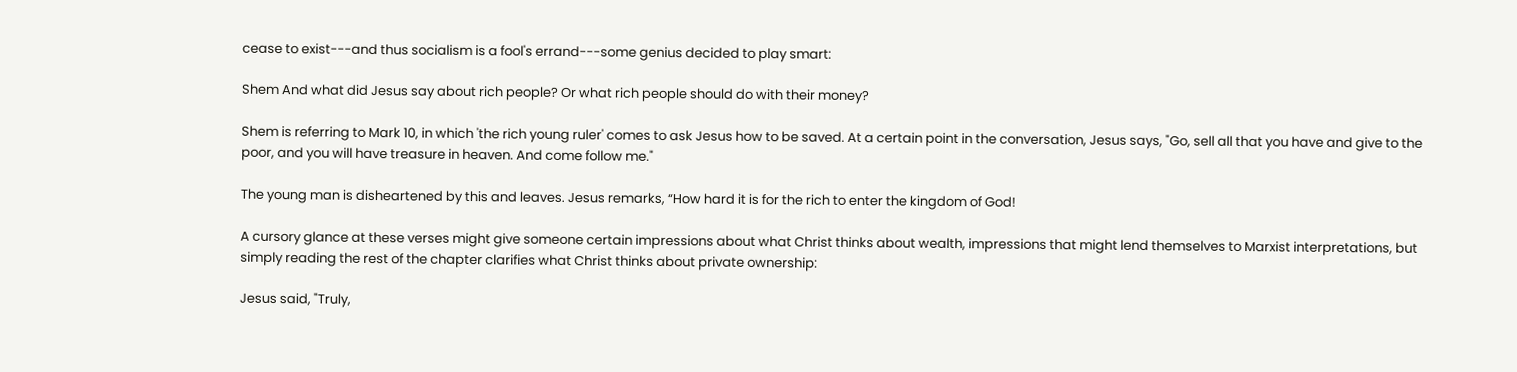cease to exist---and thus socialism is a fool's errand---some genius decided to play smart:

Shem And what did Jesus say about rich people? Or what rich people should do with their money?

Shem is referring to Mark 10, in which 'the rich young ruler' comes to ask Jesus how to be saved. At a certain point in the conversation, Jesus says, "Go, sell all that you have and give to the poor, and you will have treasure in heaven. And come follow me."

The young man is disheartened by this and leaves. Jesus remarks, “How hard it is for the rich to enter the kingdom of God!

A cursory glance at these verses might give someone certain impressions about what Christ thinks about wealth, impressions that might lend themselves to Marxist interpretations, but simply reading the rest of the chapter clarifies what Christ thinks about private ownership:

Jesus said, "Truly,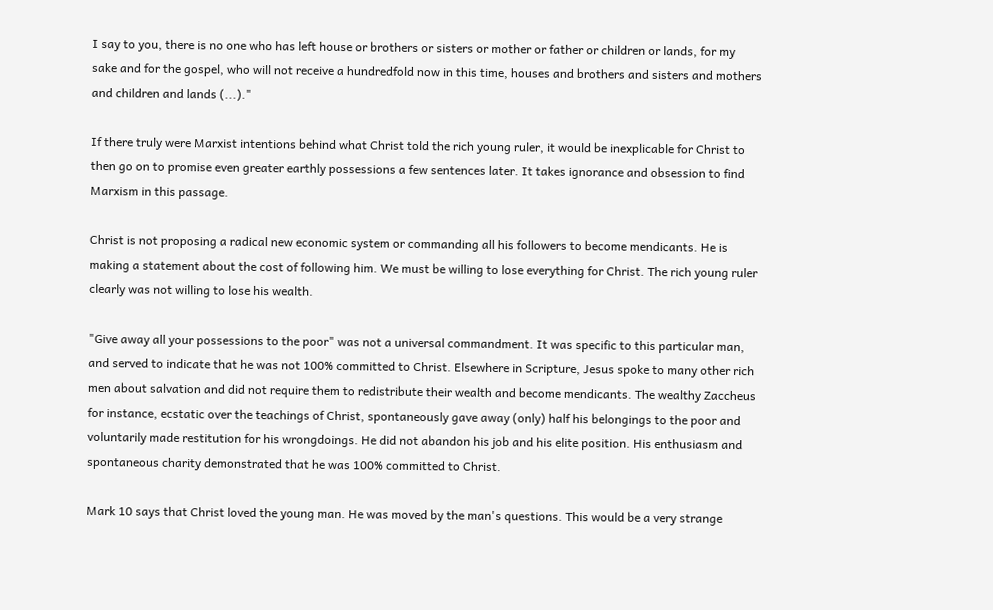I say to you, there is no one who has left house or brothers or sisters or mother or father or children or lands, for my sake and for the gospel, who will not receive a hundredfold now in this time, houses and brothers and sisters and mothers and children and lands (...)."

If there truly were Marxist intentions behind what Christ told the rich young ruler, it would be inexplicable for Christ to then go on to promise even greater earthly possessions a few sentences later. It takes ignorance and obsession to find Marxism in this passage.

Christ is not proposing a radical new economic system or commanding all his followers to become mendicants. He is making a statement about the cost of following him. We must be willing to lose everything for Christ. The rich young ruler clearly was not willing to lose his wealth.

"Give away all your possessions to the poor" was not a universal commandment. It was specific to this particular man, and served to indicate that he was not 100% committed to Christ. Elsewhere in Scripture, Jesus spoke to many other rich men about salvation and did not require them to redistribute their wealth and become mendicants. The wealthy Zaccheus for instance, ecstatic over the teachings of Christ, spontaneously gave away (only) half his belongings to the poor and voluntarily made restitution for his wrongdoings. He did not abandon his job and his elite position. His enthusiasm and spontaneous charity demonstrated that he was 100% committed to Christ.

Mark 10 says that Christ loved the young man. He was moved by the man's questions. This would be a very strange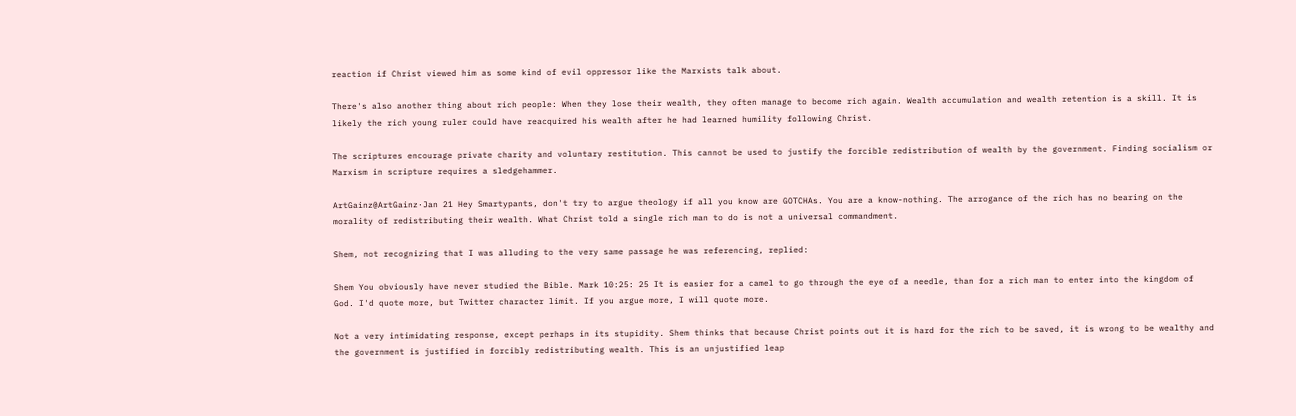reaction if Christ viewed him as some kind of evil oppressor like the Marxists talk about.

There's also another thing about rich people: When they lose their wealth, they often manage to become rich again. Wealth accumulation and wealth retention is a skill. It is likely the rich young ruler could have reacquired his wealth after he had learned humility following Christ.

The scriptures encourage private charity and voluntary restitution. This cannot be used to justify the forcible redistribution of wealth by the government. Finding socialism or Marxism in scripture requires a sledgehammer.

ArtGainz@ArtGainz·Jan 21 Hey Smartypants, don't try to argue theology if all you know are GOTCHAs. You are a know-nothing. The arrogance of the rich has no bearing on the morality of redistributing their wealth. What Christ told a single rich man to do is not a universal commandment.

Shem, not recognizing that I was alluding to the very same passage he was referencing, replied:

Shem You obviously have never studied the Bible. Mark 10:25: 25 It is easier for a camel to go through the eye of a needle, than for a rich man to enter into the kingdom of God. I'd quote more, but Twitter character limit. If you argue more, I will quote more.

Not a very intimidating response, except perhaps in its stupidity. Shem thinks that because Christ points out it is hard for the rich to be saved, it is wrong to be wealthy and the government is justified in forcibly redistributing wealth. This is an unjustified leap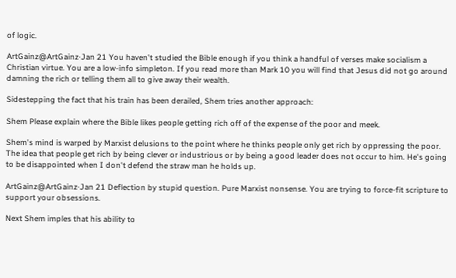of logic.

ArtGainz@ArtGainz·Jan 21 You haven't studied the Bible enough if you think a handful of verses make socialism a Christian virtue. You are a low-info simpleton. If you read more than Mark 10 you will find that Jesus did not go around damning the rich or telling them all to give away their wealth.

Sidestepping the fact that his train has been derailed, Shem tries another approach:

Shem Please explain where the Bible likes people getting rich off of the expense of the poor and meek.

Shem's mind is warped by Marxist delusions to the point where he thinks people only get rich by oppressing the poor. The idea that people get rich by being clever or industrious or by being a good leader does not occur to him. He's going to be disappointed when I don't defend the straw man he holds up.

ArtGainz@ArtGainz·Jan 21 Deflection by stupid question. Pure Marxist nonsense. You are trying to force-fit scripture to support your obsessions.

Next Shem imples that his ability to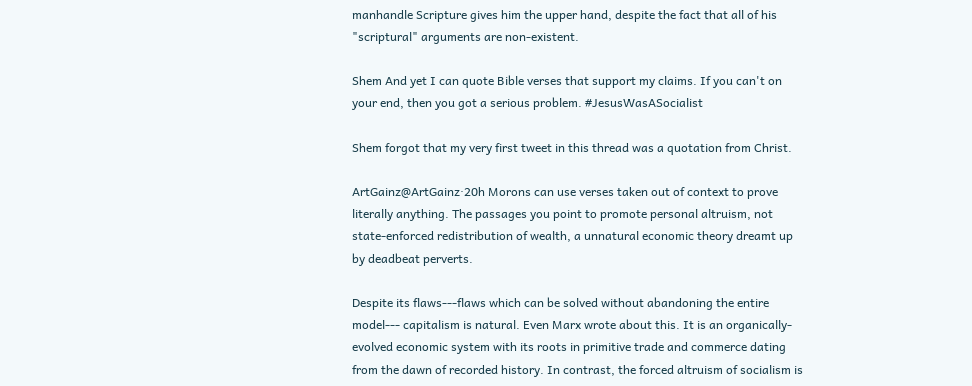manhandle Scripture gives him the upper hand, despite the fact that all of his "scriptural" arguments are non-existent.

Shem And yet I can quote Bible verses that support my claims. If you can't on your end, then you got a serious problem. #JesusWasASocialist

Shem forgot that my very first tweet in this thread was a quotation from Christ.

ArtGainz@ArtGainz·20h Morons can use verses taken out of context to prove literally anything. The passages you point to promote personal altruism, not state-enforced redistribution of wealth, a unnatural economic theory dreamt up by deadbeat perverts.

Despite its flaws---flaws which can be solved without abandoning the entire model--- capitalism is natural. Even Marx wrote about this. It is an organically-evolved economic system with its roots in primitive trade and commerce dating from the dawn of recorded history. In contrast, the forced altruism of socialism is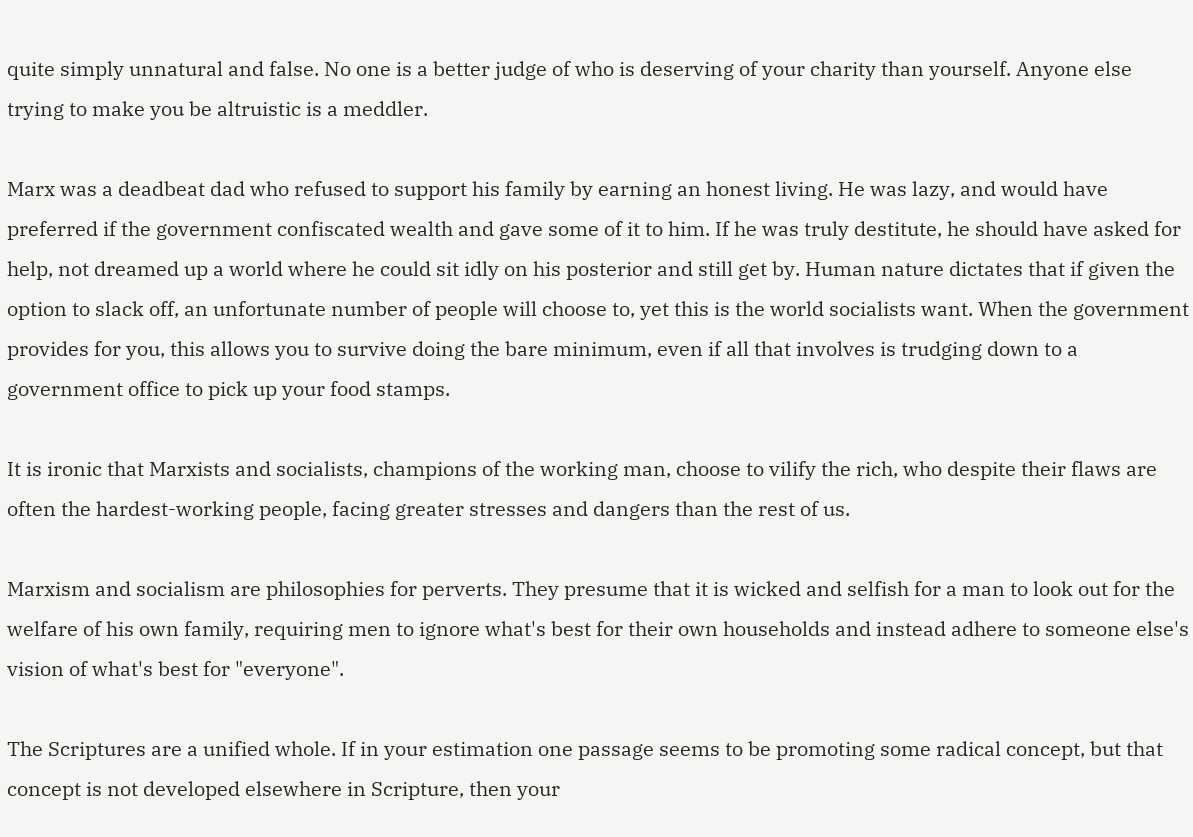quite simply unnatural and false. No one is a better judge of who is deserving of your charity than yourself. Anyone else trying to make you be altruistic is a meddler.

Marx was a deadbeat dad who refused to support his family by earning an honest living. He was lazy, and would have preferred if the government confiscated wealth and gave some of it to him. If he was truly destitute, he should have asked for help, not dreamed up a world where he could sit idly on his posterior and still get by. Human nature dictates that if given the option to slack off, an unfortunate number of people will choose to, yet this is the world socialists want. When the government provides for you, this allows you to survive doing the bare minimum, even if all that involves is trudging down to a government office to pick up your food stamps.

It is ironic that Marxists and socialists, champions of the working man, choose to vilify the rich, who despite their flaws are often the hardest-working people, facing greater stresses and dangers than the rest of us.

Marxism and socialism are philosophies for perverts. They presume that it is wicked and selfish for a man to look out for the welfare of his own family, requiring men to ignore what's best for their own households and instead adhere to someone else's vision of what's best for "everyone".

The Scriptures are a unified whole. If in your estimation one passage seems to be promoting some radical concept, but that concept is not developed elsewhere in Scripture, then your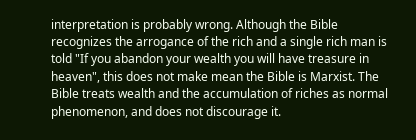interpretation is probably wrong. Although the Bible recognizes the arrogance of the rich and a single rich man is told "If you abandon your wealth you will have treasure in heaven", this does not make mean the Bible is Marxist. The Bible treats wealth and the accumulation of riches as normal phenomenon, and does not discourage it.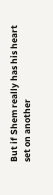But if Shem really has his heart set on another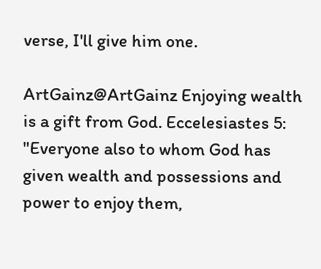verse, I'll give him one.

ArtGainz@ArtGainz Enjoying wealth is a gift from God. Eccelesiastes 5: "Everyone also to whom God has given wealth and possessions and power to enjoy them,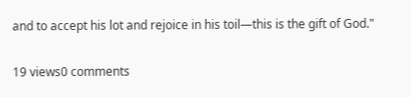and to accept his lot and rejoice in his toil—this is the gift of God."

19 views0 comments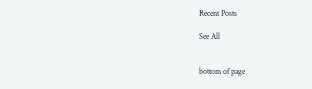Recent Posts

See All


bottom of page